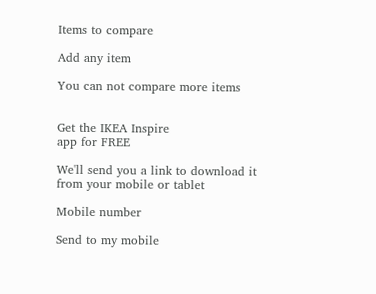Items to compare

Add any item

You can not compare more items


Get the IKEA Inspire
app for FREE

We'll send you a link to download it
from your mobile or tablet

Mobile number

Send to my mobile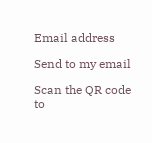Email address

Send to my email

Scan the QR code to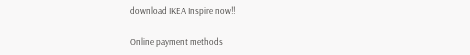download IKEA Inspire now!!

Online payment methods